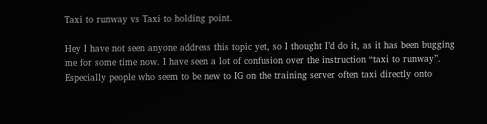Taxi to runway vs Taxi to holding point.

Hey I have not seen anyone address this topic yet, so I thought I’d do it, as it has been bugging me for some time now. I have seen a lot of confusion over the instruction “taxi to runway”. Especially people who seem to be new to IG on the training server often taxi directly onto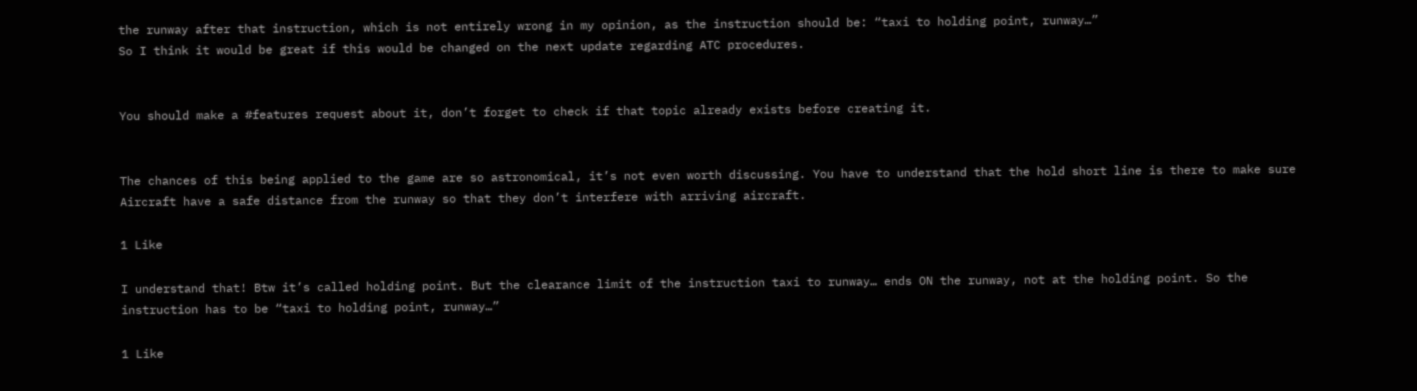the runway after that instruction, which is not entirely wrong in my opinion, as the instruction should be: “taxi to holding point, runway…”
So I think it would be great if this would be changed on the next update regarding ATC procedures.


You should make a #features request about it, don’t forget to check if that topic already exists before creating it.


The chances of this being applied to the game are so astronomical, it’s not even worth discussing. You have to understand that the hold short line is there to make sure Aircraft have a safe distance from the runway so that they don’t interfere with arriving aircraft.

1 Like

I understand that! Btw it’s called holding point. But the clearance limit of the instruction taxi to runway… ends ON the runway, not at the holding point. So the instruction has to be “taxi to holding point, runway…”

1 Like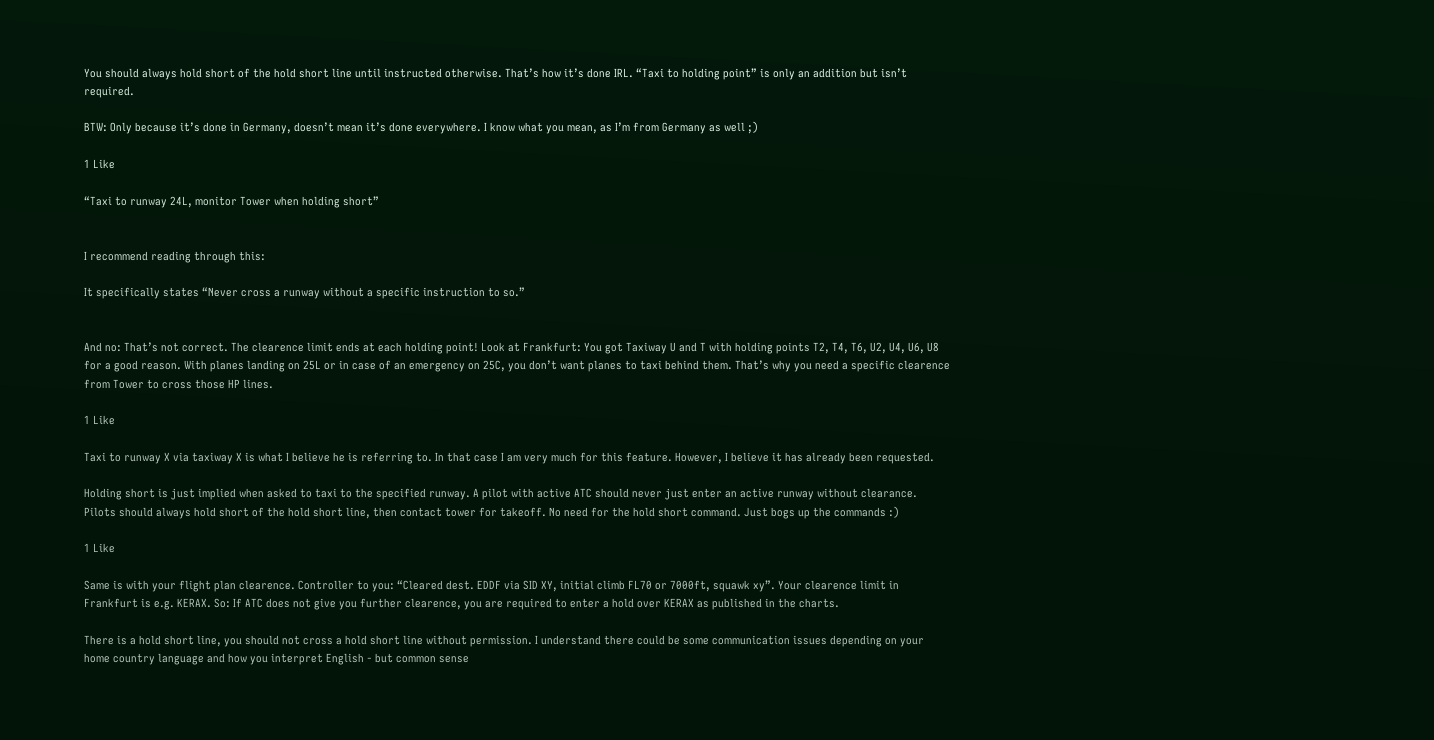You should always hold short of the hold short line until instructed otherwise. That’s how it’s done IRL. “Taxi to holding point” is only an addition but isn’t required.

BTW: Only because it’s done in Germany, doesn’t mean it’s done everywhere. I know what you mean, as I’m from Germany as well ;)

1 Like

“Taxi to runway 24L, monitor Tower when holding short”


I recommend reading through this:

It specifically states “Never cross a runway without a specific instruction to so.”


And no: That’s not correct. The clearence limit ends at each holding point! Look at Frankfurt: You got Taxiway U and T with holding points T2, T4, T6, U2, U4, U6, U8 for a good reason. With planes landing on 25L or in case of an emergency on 25C, you don’t want planes to taxi behind them. That’s why you need a specific clearence from Tower to cross those HP lines.

1 Like

Taxi to runway X via taxiway X is what I believe he is referring to. In that case I am very much for this feature. However, I believe it has already been requested.

Holding short is just implied when asked to taxi to the specified runway. A pilot with active ATC should never just enter an active runway without clearance. Pilots should always hold short of the hold short line, then contact tower for takeoff. No need for the hold short command. Just bogs up the commands :)

1 Like

Same is with your flight plan clearence. Controller to you: “Cleared dest. EDDF via SID XY, initial climb FL70 or 7000ft, squawk xy”. Your clearence limit in Frankfurt is e.g. KERAX. So: If ATC does not give you further clearence, you are required to enter a hold over KERAX as published in the charts.

There is a hold short line, you should not cross a hold short line without permission. I understand there could be some communication issues depending on your home country language and how you interpret English - but common sense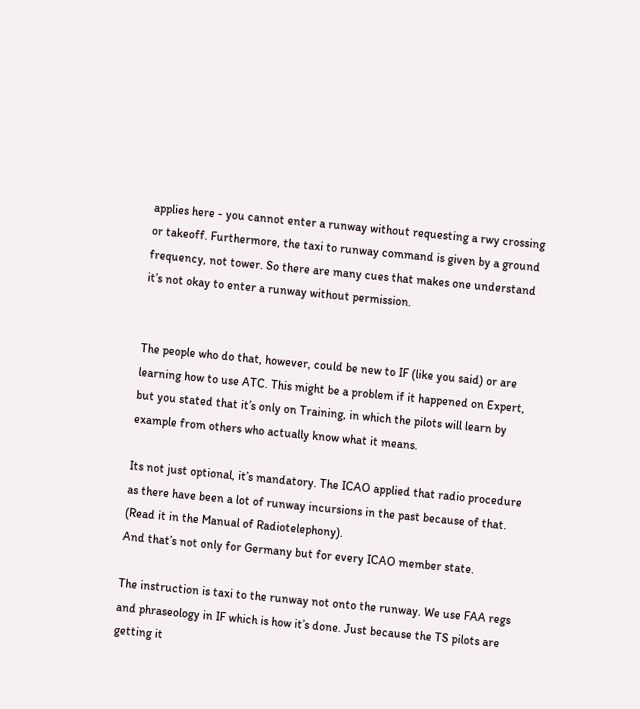applies here - you cannot enter a runway without requesting a rwy crossing or takeoff. Furthermore, the taxi to runway command is given by a ground frequency, not tower. So there are many cues that makes one understand it’s not okay to enter a runway without permission.


The people who do that, however, could be new to IF (like you said) or are learning how to use ATC. This might be a problem if it happened on Expert, but you stated that it’s only on Training, in which the pilots will learn by example from others who actually know what it means.

Its not just optional, it’s mandatory. The ICAO applied that radio procedure as there have been a lot of runway incursions in the past because of that. (Read it in the Manual of Radiotelephony).
And that’s not only for Germany but for every ICAO member state.

The instruction is taxi to the runway not onto the runway. We use FAA regs and phraseology in IF which is how it’s done. Just because the TS pilots are getting it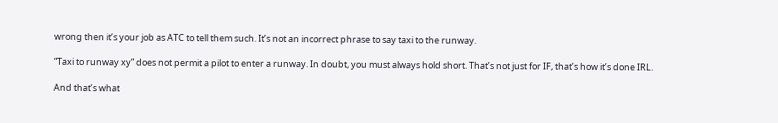wrong then it’s your job as ATC to tell them such. It’s not an incorrect phrase to say taxi to the runway.

“Taxi to runway xy” does not permit a pilot to enter a runway. In doubt, you must always hold short. That’s not just for IF, that’s how it’s done IRL.

And that’s what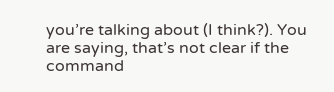you’re talking about (I think?). You are saying, that’s not clear if the command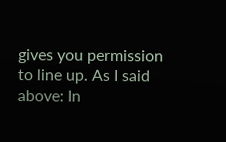gives you permission to line up. As I said above: In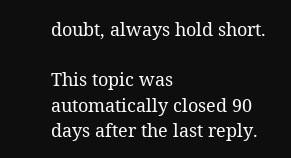doubt, always hold short.

This topic was automatically closed 90 days after the last reply.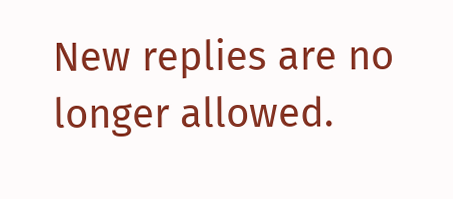New replies are no longer allowed.